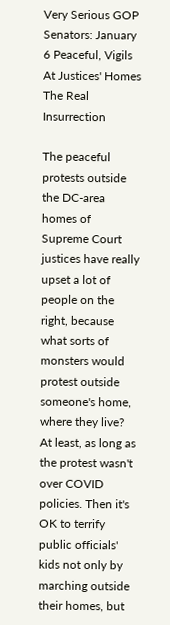Very Serious GOP Senators: January 6 Peaceful, Vigils At Justices' Homes The Real Insurrection

The peaceful protests outside the DC-area homes of Supreme Court justices have really upset a lot of people on the right, because what sorts of monsters would protest outside someone's home, where they live? At least, as long as the protest wasn't over COVID policies. Then it's OK to terrify public officials' kids not only by marching outside their homes, but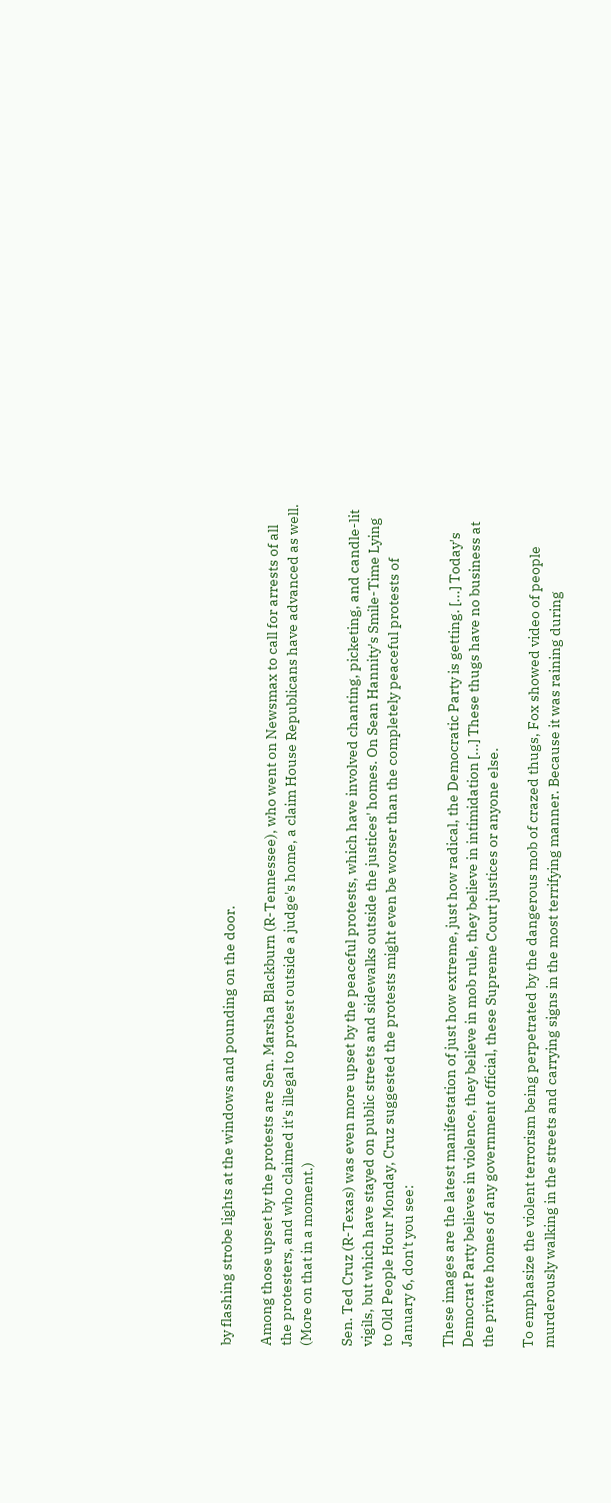by flashing strobe lights at the windows and pounding on the door.

Among those upset by the protests are Sen. Marsha Blackburn (R-Tennessee), who went on Newsmax to call for arrests of all the protesters, and who claimed it's illegal to protest outside a judge's home, a claim House Republicans have advanced as well. (More on that in a moment.)

Sen. Ted Cruz (R-Texas) was even more upset by the peaceful protests, which have involved chanting, picketing, and candle-lit vigils, but which have stayed on public streets and sidewalks outside the justices' homes. On Sean Hannity's Smile-Time Lying to Old People Hour Monday, Cruz suggested the protests might even be worser than the completely peaceful protests of January 6, don't you see:

These images are the latest manifestation of just how extreme, just how radical, the Democratic Party is getting. [...] Today's Democrat Party believes in violence, they believe in mob rule, they believe in intimidation [...] These thugs have no business at the private homes of any government official, these Supreme Court justices or anyone else.

To emphasize the violent terrorism being perpetrated by the dangerous mob of crazed thugs, Fox showed video of people murderously walking in the streets and carrying signs in the most terrifying manner. Because it was raining during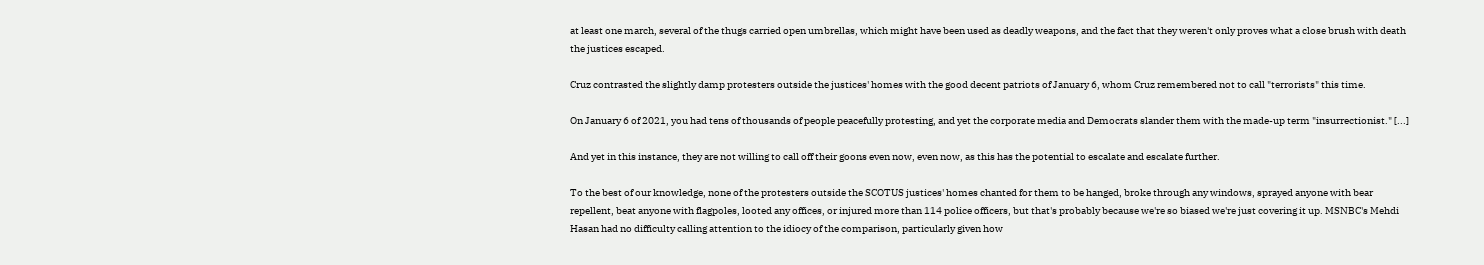at least one march, several of the thugs carried open umbrellas, which might have been used as deadly weapons, and the fact that they weren't only proves what a close brush with death the justices escaped.

Cruz contrasted the slightly damp protesters outside the justices' homes with the good decent patriots of January 6, whom Cruz remembered not to call "terrorists" this time.

On January 6 of 2021, you had tens of thousands of people peacefully protesting, and yet the corporate media and Democrats slander them with the made-up term "insurrectionist." [...]

And yet in this instance, they are not willing to call off their goons even now, even now, as this has the potential to escalate and escalate further.

To the best of our knowledge, none of the protesters outside the SCOTUS justices' homes chanted for them to be hanged, broke through any windows, sprayed anyone with bear repellent, beat anyone with flagpoles, looted any offices, or injured more than 114 police officers, but that's probably because we're so biased we're just covering it up. MSNBC's Mehdi Hasan had no difficulty calling attention to the idiocy of the comparison, particularly given how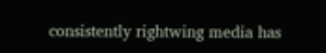consistently rightwing media has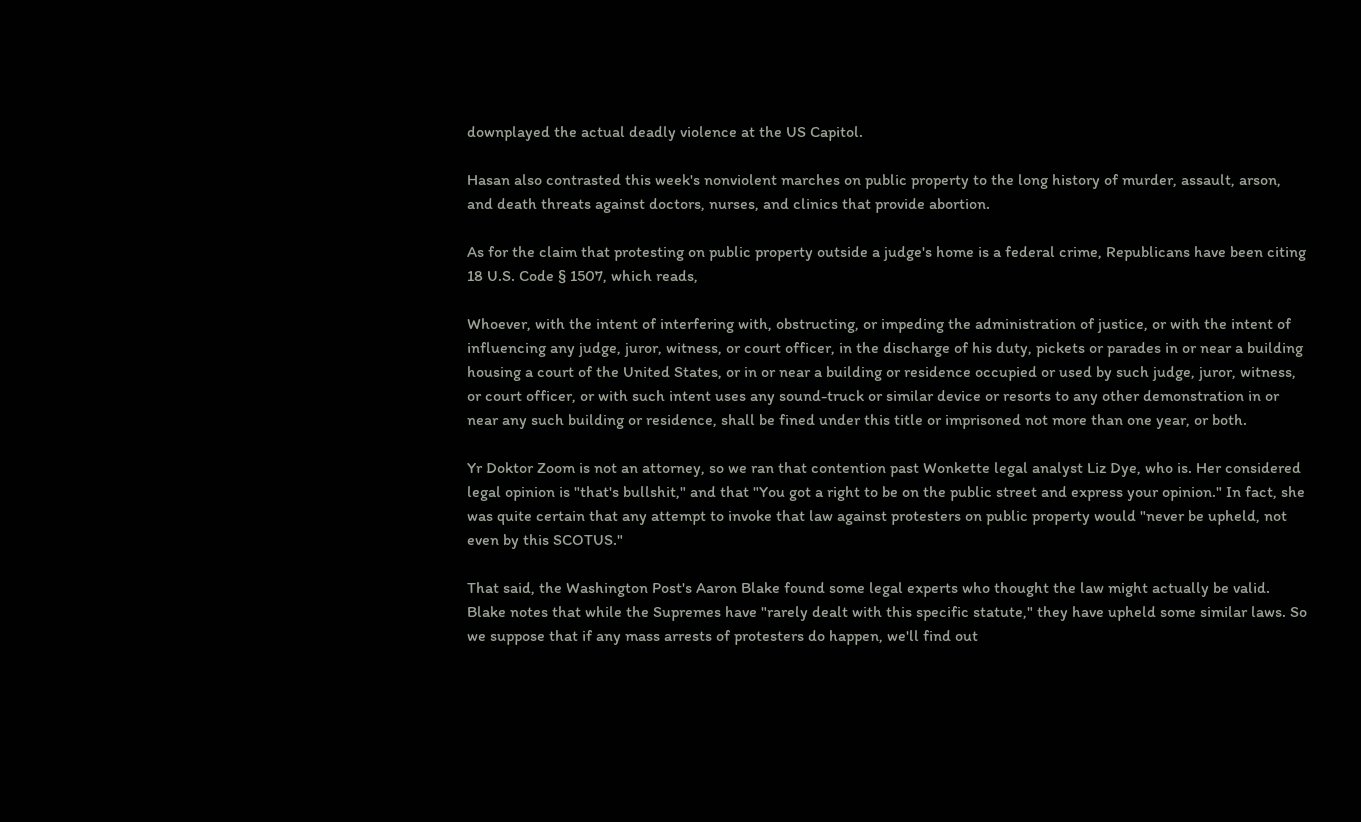downplayed the actual deadly violence at the US Capitol.

Hasan also contrasted this week's nonviolent marches on public property to the long history of murder, assault, arson, and death threats against doctors, nurses, and clinics that provide abortion.

As for the claim that protesting on public property outside a judge's home is a federal crime, Republicans have been citing 18 U.S. Code § 1507, which reads,

Whoever, with the intent of interfering with, obstructing, or impeding the administration of justice, or with the intent of influencing any judge, juror, witness, or court officer, in the discharge of his duty, pickets or parades in or near a building housing a court of the United States, or in or near a building or residence occupied or used by such judge, juror, witness, or court officer, or with such intent uses any sound-truck or similar device or resorts to any other demonstration in or near any such building or residence, shall be fined under this title or imprisoned not more than one year, or both.

Yr Doktor Zoom is not an attorney, so we ran that contention past Wonkette legal analyst Liz Dye, who is. Her considered legal opinion is "that's bullshit," and that "You got a right to be on the public street and express your opinion." In fact, she was quite certain that any attempt to invoke that law against protesters on public property would "never be upheld, not even by this SCOTUS."

That said, the Washington Post's Aaron Blake found some legal experts who thought the law might actually be valid. Blake notes that while the Supremes have "rarely dealt with this specific statute," they have upheld some similar laws. So we suppose that if any mass arrests of protesters do happen, we'll find out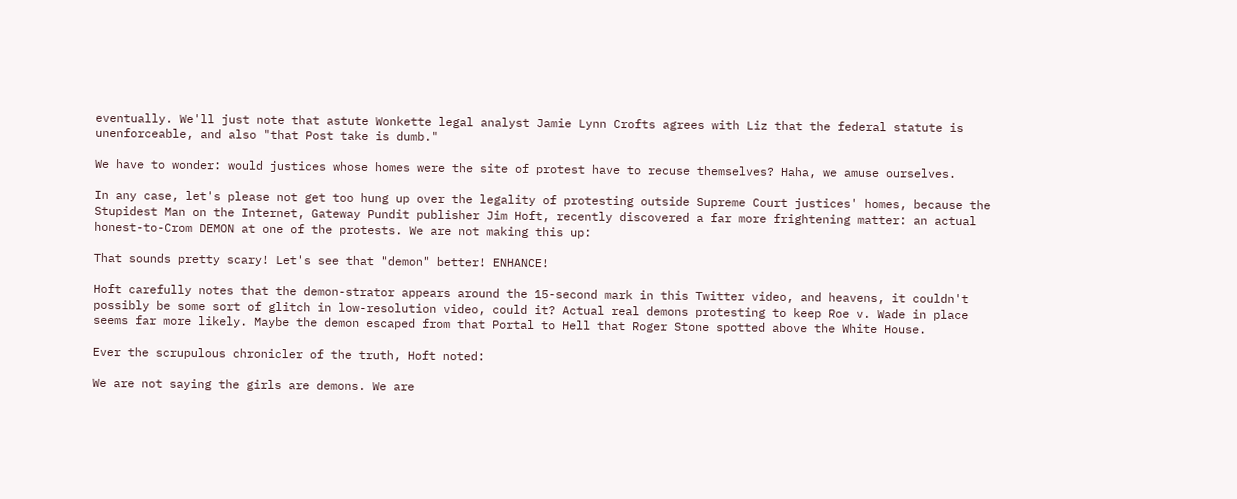eventually. We'll just note that astute Wonkette legal analyst Jamie Lynn Crofts agrees with Liz that the federal statute is unenforceable, and also "that Post take is dumb."

We have to wonder: would justices whose homes were the site of protest have to recuse themselves? Haha, we amuse ourselves.

In any case, let's please not get too hung up over the legality of protesting outside Supreme Court justices' homes, because the Stupidest Man on the Internet, Gateway Pundit publisher Jim Hoft, recently discovered a far more frightening matter: an actual honest-to-Crom DEMON at one of the protests. We are not making this up:

That sounds pretty scary! Let's see that "demon" better! ENHANCE!

Hoft carefully notes that the demon-strator appears around the 15-second mark in this Twitter video, and heavens, it couldn't possibly be some sort of glitch in low-resolution video, could it? Actual real demons protesting to keep Roe v. Wade in place seems far more likely. Maybe the demon escaped from that Portal to Hell that Roger Stone spotted above the White House.

Ever the scrupulous chronicler of the truth, Hoft noted:

We are not saying the girls are demons. We are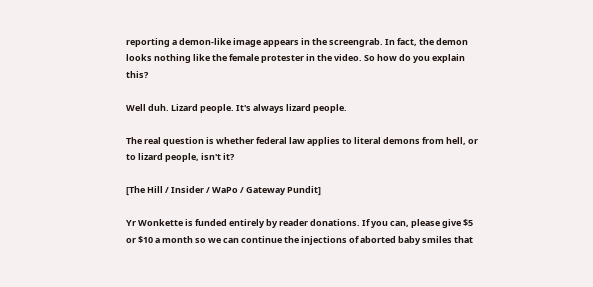reporting a demon-like image appears in the screengrab. In fact, the demon looks nothing like the female protester in the video. So how do you explain this?

Well duh. Lizard people. It's always lizard people.

The real question is whether federal law applies to literal demons from hell, or to lizard people, isn't it?

[The Hill / Insider / WaPo / Gateway Pundit]

Yr Wonkette is funded entirely by reader donations. If you can, please give $5 or $10 a month so we can continue the injections of aborted baby smiles that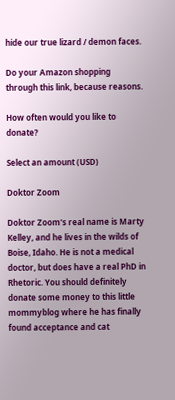hide our true lizard / demon faces.

Do your Amazon shopping through this link, because reasons.

How often would you like to donate?

Select an amount (USD)

Doktor Zoom

Doktor Zoom's real name is Marty Kelley, and he lives in the wilds of Boise, Idaho. He is not a medical doctor, but does have a real PhD in Rhetoric. You should definitely donate some money to this little mommyblog where he has finally found acceptance and cat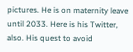pictures. He is on maternity leave until 2033. Here is his Twitter, also. His quest to avoid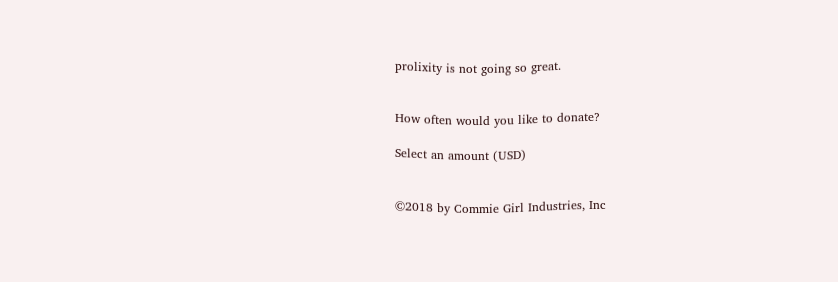prolixity is not going so great.


How often would you like to donate?

Select an amount (USD)


©2018 by Commie Girl Industries, Inc